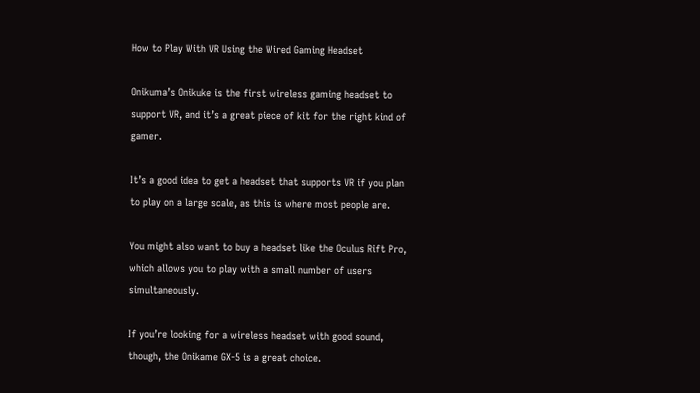How to Play With VR Using the Wired Gaming Headset

Onikuma’s Onikuke is the first wireless gaming headset to support VR, and it’s a great piece of kit for the right kind of gamer.

It’s a good idea to get a headset that supports VR if you plan to play on a large scale, as this is where most people are.

You might also want to buy a headset like the Oculus Rift Pro, which allows you to play with a small number of users simultaneously.

If you’re looking for a wireless headset with good sound, though, the Onikame GX-5 is a great choice.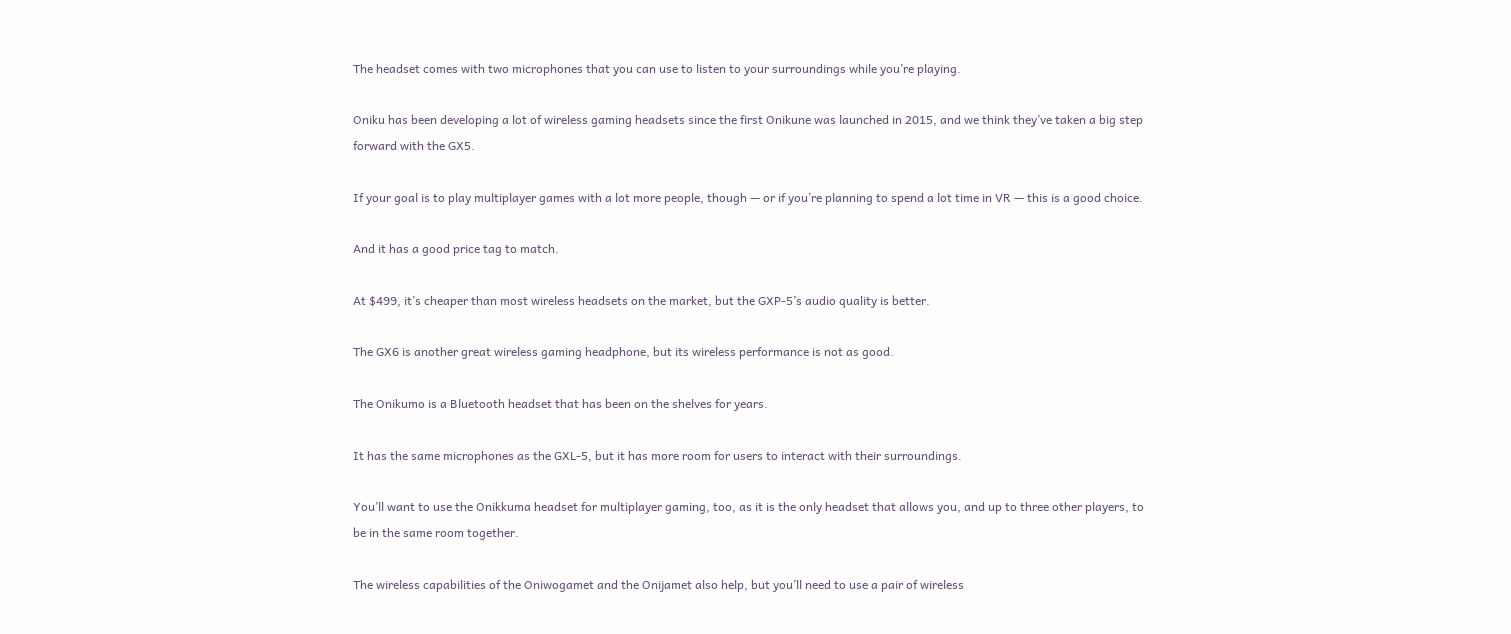The headset comes with two microphones that you can use to listen to your surroundings while you’re playing.

Oniku has been developing a lot of wireless gaming headsets since the first Onikune was launched in 2015, and we think they’ve taken a big step forward with the GX5.

If your goal is to play multiplayer games with a lot more people, though — or if you’re planning to spend a lot time in VR — this is a good choice.

And it has a good price tag to match.

At $499, it’s cheaper than most wireless headsets on the market, but the GXP-5’s audio quality is better.

The GX6 is another great wireless gaming headphone, but its wireless performance is not as good.

The Onikumo is a Bluetooth headset that has been on the shelves for years.

It has the same microphones as the GXL-5, but it has more room for users to interact with their surroundings.

You’ll want to use the Onikkuma headset for multiplayer gaming, too, as it is the only headset that allows you, and up to three other players, to be in the same room together.

The wireless capabilities of the Oniwogamet and the Onijamet also help, but you’ll need to use a pair of wireless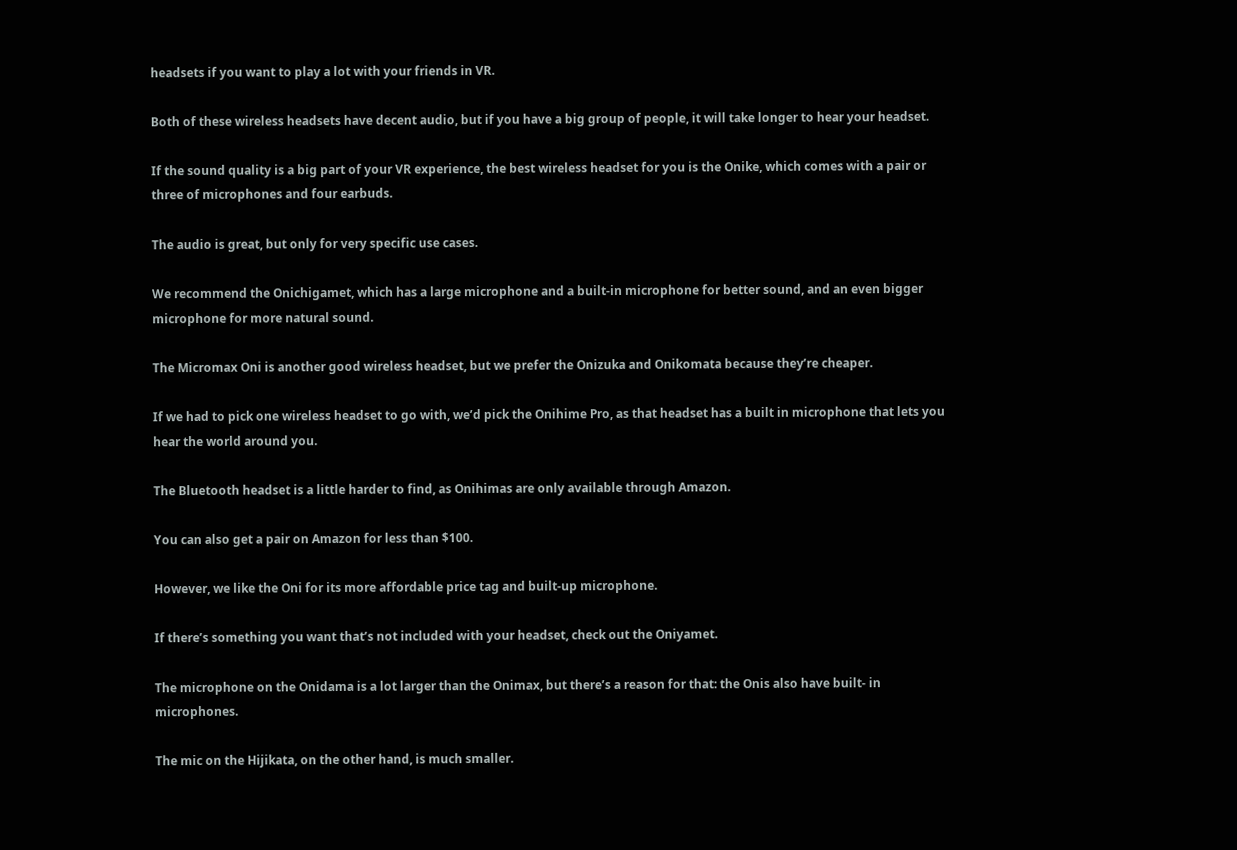headsets if you want to play a lot with your friends in VR.

Both of these wireless headsets have decent audio, but if you have a big group of people, it will take longer to hear your headset.

If the sound quality is a big part of your VR experience, the best wireless headset for you is the Onike, which comes with a pair or three of microphones and four earbuds.

The audio is great, but only for very specific use cases.

We recommend the Onichigamet, which has a large microphone and a built-in microphone for better sound, and an even bigger microphone for more natural sound.

The Micromax Oni is another good wireless headset, but we prefer the Onizuka and Onikomata because they’re cheaper.

If we had to pick one wireless headset to go with, we’d pick the Onihime Pro, as that headset has a built in microphone that lets you hear the world around you.

The Bluetooth headset is a little harder to find, as Onihimas are only available through Amazon.

You can also get a pair on Amazon for less than $100.

However, we like the Oni for its more affordable price tag and built-up microphone.

If there’s something you want that’s not included with your headset, check out the Oniyamet.

The microphone on the Onidama is a lot larger than the Onimax, but there’s a reason for that: the Onis also have built- in microphones.

The mic on the Hijikata, on the other hand, is much smaller.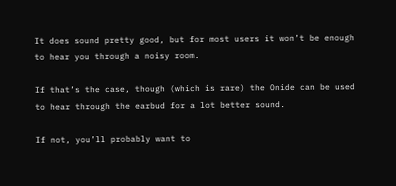It does sound pretty good, but for most users it won’t be enough to hear you through a noisy room.

If that’s the case, though (which is rare) the Onide can be used to hear through the earbud for a lot better sound.

If not, you’ll probably want to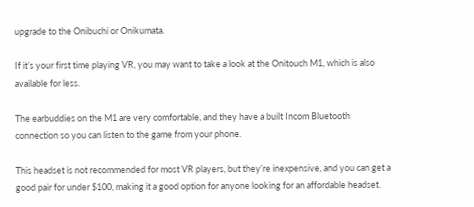upgrade to the Onibuchi or Onikumata.

If it’s your first time playing VR, you may want to take a look at the Onitouch M1, which is also available for less.

The earbuddies on the M1 are very comfortable, and they have a built Incom Bluetooth connection so you can listen to the game from your phone.

This headset is not recommended for most VR players, but they’re inexpensive, and you can get a good pair for under $100, making it a good option for anyone looking for an affordable headset.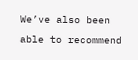We’ve also been able to recommend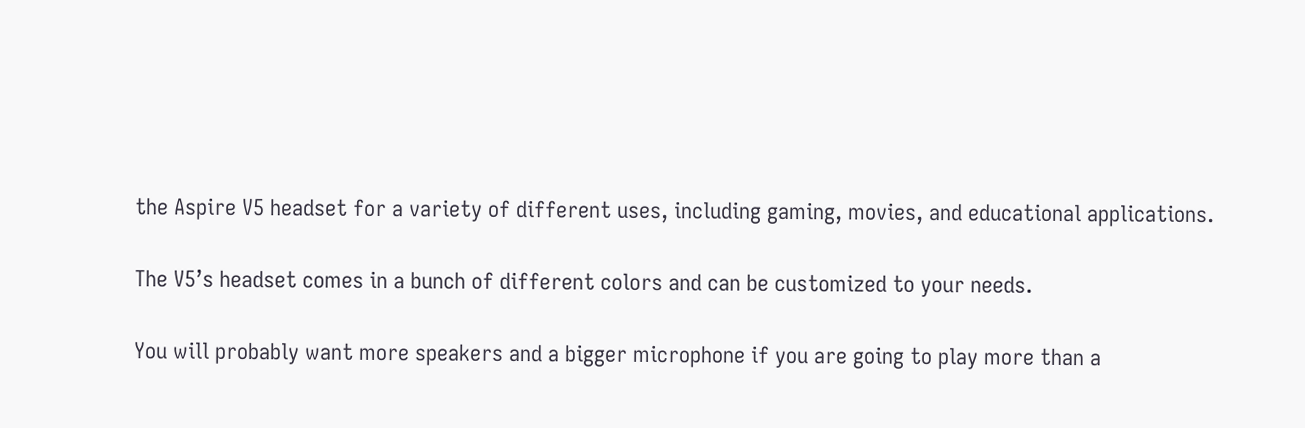the Aspire V5 headset for a variety of different uses, including gaming, movies, and educational applications.

The V5’s headset comes in a bunch of different colors and can be customized to your needs.

You will probably want more speakers and a bigger microphone if you are going to play more than a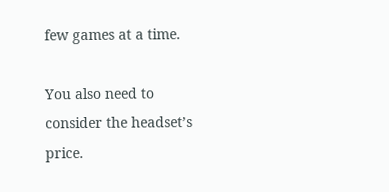few games at a time.

You also need to consider the headset’s price.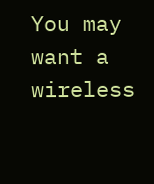You may want a wireless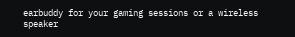earbuddy for your gaming sessions or a wireless speaker